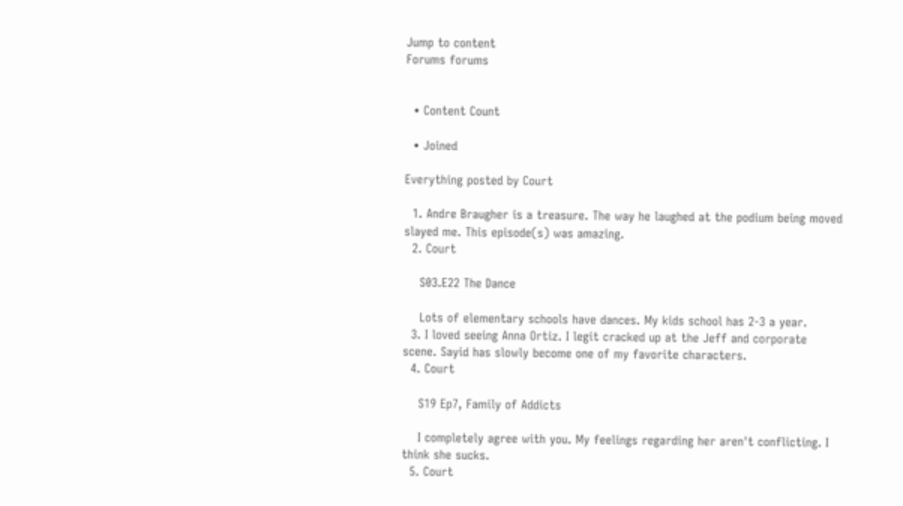Jump to content
Forums forums


  • Content Count

  • Joined

Everything posted by Court

  1. Andre Braugher is a treasure. The way he laughed at the podium being moved slayed me. This episode(s) was amazing.
  2. Court

    S03.E22 The Dance

    Lots of elementary schools have dances. My kids school has 2-3 a year.
  3. I loved seeing Anna Ortiz. I legit cracked up at the Jeff and corporate scene. Sayid has slowly become one of my favorite characters.
  4. Court

    S19 Ep7, Family of Addicts

    I completely agree with you. My feelings regarding her aren't conflicting. I think she sucks.
  5. Court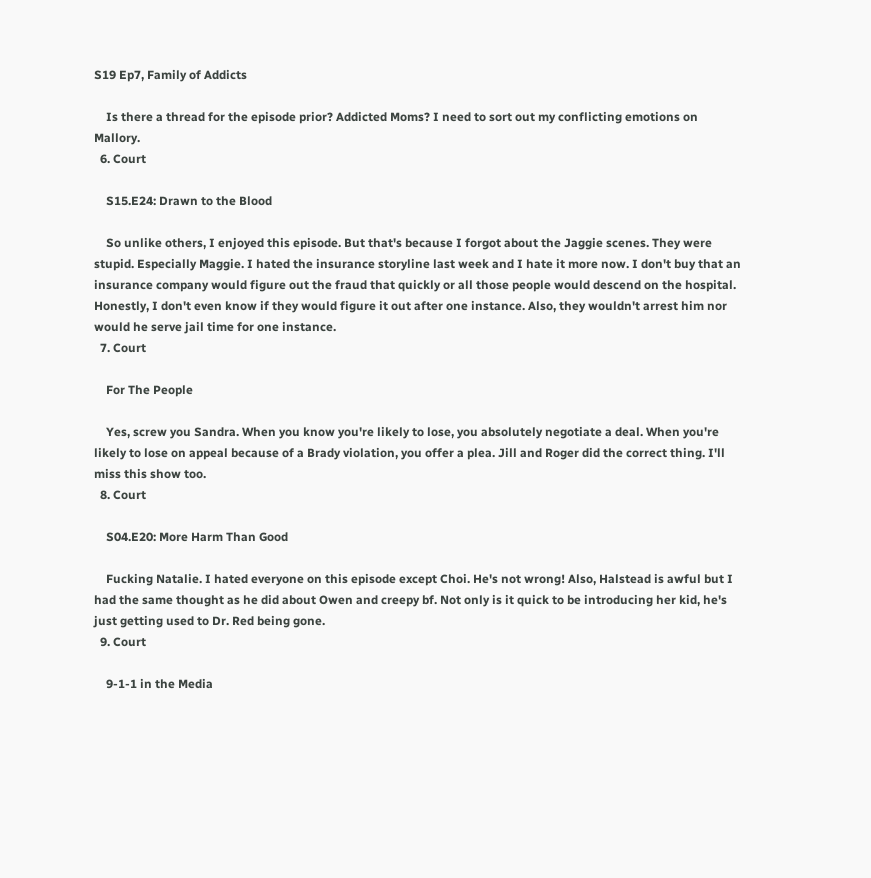S19 Ep7, Family of Addicts

    Is there a thread for the episode prior? Addicted Moms? I need to sort out my conflicting emotions on Mallory.
  6. Court

    S15.E24: Drawn to the Blood

    So unlike others, I enjoyed this episode. But that's because I forgot about the Jaggie scenes. They were stupid. Especially Maggie. I hated the insurance storyline last week and I hate it more now. I don't buy that an insurance company would figure out the fraud that quickly or all those people would descend on the hospital. Honestly, I don't even know if they would figure it out after one instance. Also, they wouldn't arrest him nor would he serve jail time for one instance.
  7. Court

    For The People

    Yes, screw you Sandra. When you know you're likely to lose, you absolutely negotiate a deal. When you're likely to lose on appeal because of a Brady violation, you offer a plea. Jill and Roger did the correct thing. I'll miss this show too.
  8. Court

    S04.E20: More Harm Than Good

    Fucking Natalie. I hated everyone on this episode except Choi. He's not wrong! Also, Halstead is awful but I had the same thought as he did about Owen and creepy bf. Not only is it quick to be introducing her kid, he's just getting used to Dr. Red being gone.
  9. Court

    9-1-1 in the Media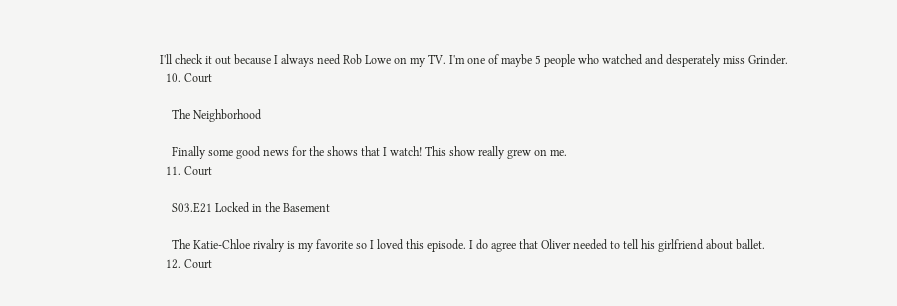I'll check it out because I always need Rob Lowe on my TV. I'm one of maybe 5 people who watched and desperately miss Grinder.
  10. Court

    The Neighborhood

    Finally some good news for the shows that I watch! This show really grew on me.
  11. Court

    S03.E21 Locked in the Basement

    The Katie-Chloe rivalry is my favorite so I loved this episode. I do agree that Oliver needed to tell his girlfriend about ballet.
  12. Court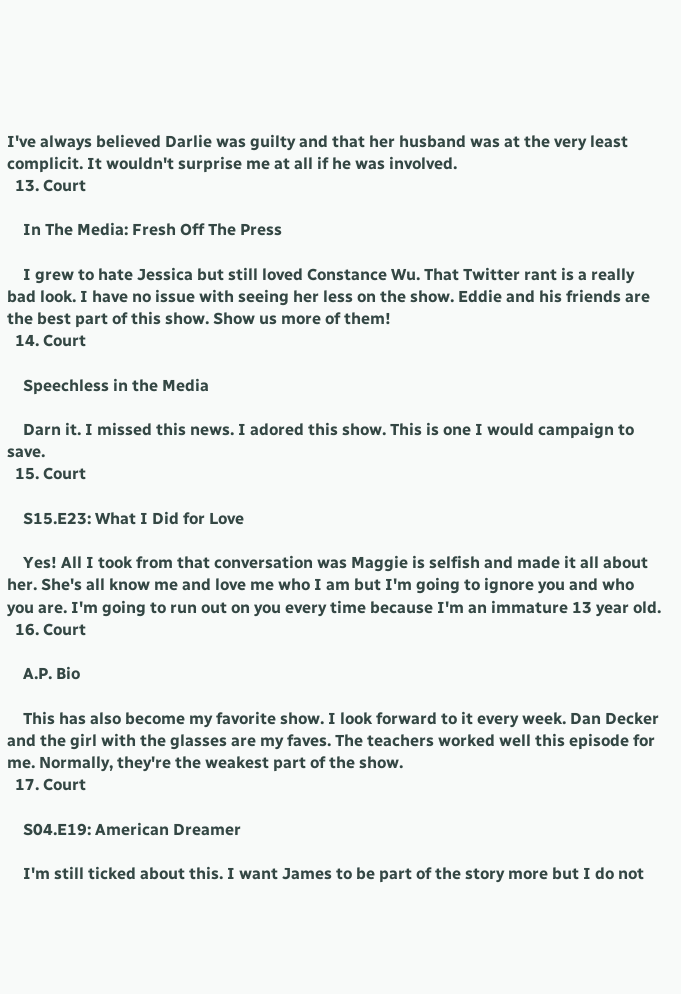I've always believed Darlie was guilty and that her husband was at the very least complicit. It wouldn't surprise me at all if he was involved.
  13. Court

    In The Media: Fresh Off The Press

    I grew to hate Jessica but still loved Constance Wu. That Twitter rant is a really bad look. I have no issue with seeing her less on the show. Eddie and his friends are the best part of this show. Show us more of them!
  14. Court

    Speechless in the Media

    Darn it. I missed this news. I adored this show. This is one I would campaign to save.
  15. Court

    S15.E23: What I Did for Love

    Yes! All I took from that conversation was Maggie is selfish and made it all about her. She's all know me and love me who I am but I'm going to ignore you and who you are. I'm going to run out on you every time because I'm an immature 13 year old.
  16. Court

    A.P. Bio

    This has also become my favorite show. I look forward to it every week. Dan Decker and the girl with the glasses are my faves. The teachers worked well this episode for me. Normally, they're the weakest part of the show.
  17. Court

    S04.E19: American Dreamer

    I'm still ticked about this. I want James to be part of the story more but I do not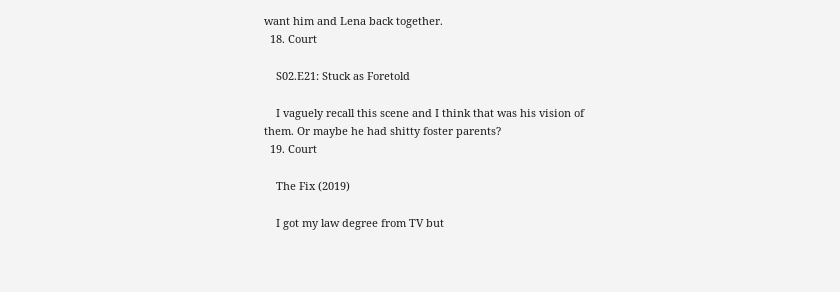want him and Lena back together.
  18. Court

    S02.E21: Stuck as Foretold

    I vaguely recall this scene and I think that was his vision of them. Or maybe he had shitty foster parents?
  19. Court

    The Fix (2019)

    I got my law degree from TV but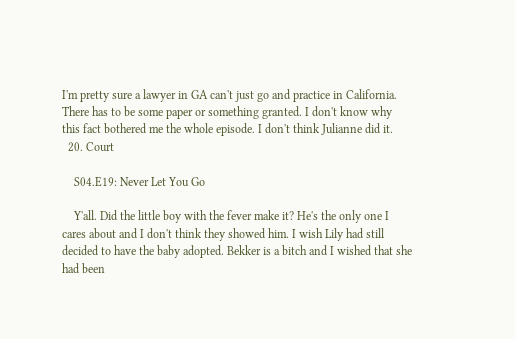I'm pretty sure a lawyer in GA can't just go and practice in California. There has to be some paper or something granted. I don't know why this fact bothered me the whole episode. I don't think Julianne did it.
  20. Court

    S04.E19: Never Let You Go

    Y'all. Did the little boy with the fever make it? He's the only one I cares about and I don't think they showed him. I wish Lily had still decided to have the baby adopted. Bekker is a bitch and I wished that she had been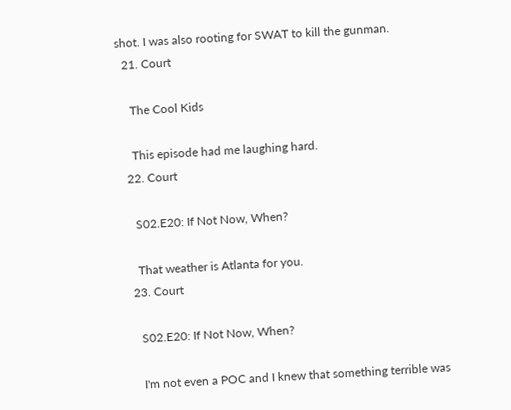shot. I was also rooting for SWAT to kill the gunman.
  21. Court

    The Cool Kids

    This episode had me laughing hard.
  22. Court

    S02.E20: If Not Now, When?

    That weather is Atlanta for you.
  23. Court

    S02.E20: If Not Now, When?

    I'm not even a POC and I knew that something terrible was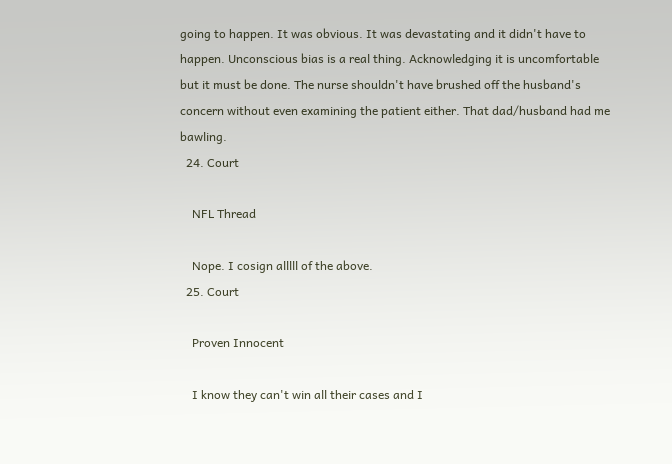going to happen. It was obvious. It was devastating and it didn't have to happen. Unconscious bias is a real thing. Acknowledging it is uncomfortable but it must be done. The nurse shouldn't have brushed off the husband's concern without even examining the patient either. That dad/husband had me bawling.
  24. Court

    NFL Thread

    Nope. I cosign alllll of the above.
  25. Court

    Proven Innocent

    I know they can't win all their cases and I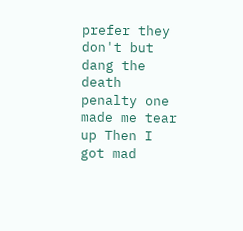prefer they don't but dang the death penalty one made me tear up Then I got mad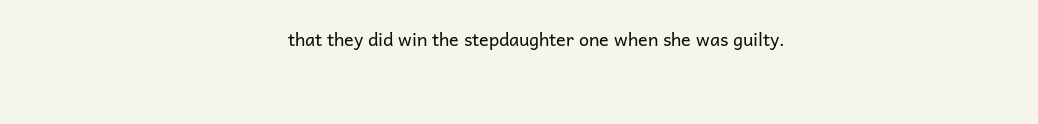that they did win the stepdaughter one when she was guilty.